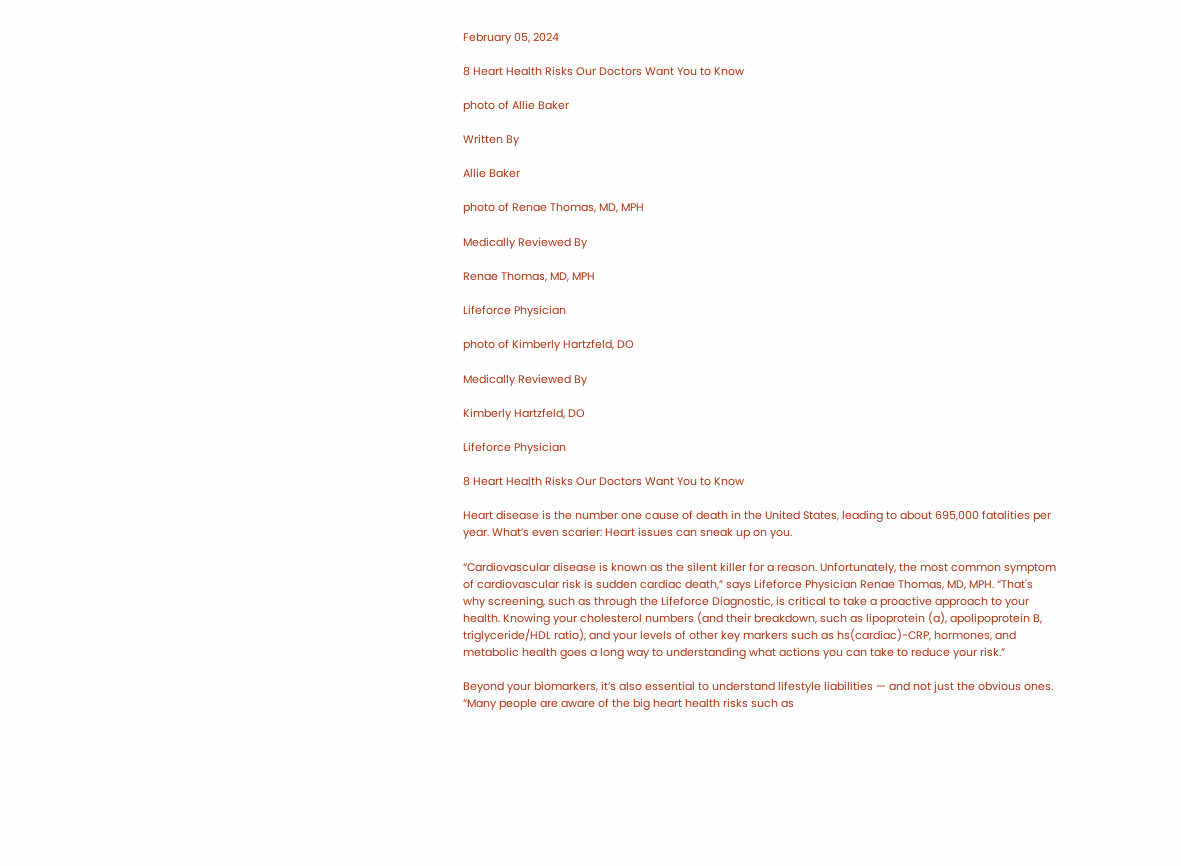February 05, 2024

8 Heart Health Risks Our Doctors Want You to Know

photo of Allie Baker

Written By

Allie Baker

photo of Renae Thomas, MD, MPH

Medically Reviewed By

Renae Thomas, MD, MPH

Lifeforce Physician

photo of Kimberly Hartzfeld, DO

Medically Reviewed By

Kimberly Hartzfeld, DO

Lifeforce Physician

8 Heart Health Risks Our Doctors Want You to Know

Heart disease is the number one cause of death in the United States, leading to about 695,000 fatalities per year. What’s even scarier: Heart issues can sneak up on you.

“Cardiovascular disease is known as the silent killer for a reason. Unfortunately, the most common symptom of cardiovascular risk is sudden cardiac death,” says Lifeforce Physician Renae Thomas, MD, MPH. “That's why screening, such as through the Lifeforce Diagnostic, is critical to take a proactive approach to your health. Knowing your cholesterol numbers (and their breakdown, such as lipoprotein (a), apolipoprotein B, triglyceride/HDL ratio), and your levels of other key markers such as hs(cardiac)-CRP, hormones, and metabolic health goes a long way to understanding what actions you can take to reduce your risk.”

Beyond your biomarkers, it’s also essential to understand lifestyle liabilities — and not just the obvious ones. “Many people are aware of the big heart health risks such as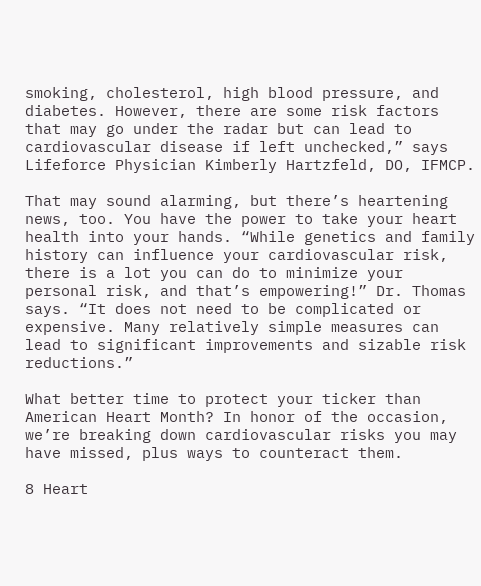smoking, cholesterol, high blood pressure, and diabetes. However, there are some risk factors that may go under the radar but can lead to cardiovascular disease if left unchecked,” says Lifeforce Physician Kimberly Hartzfeld, DO, IFMCP.

That may sound alarming, but there’s heartening news, too. You have the power to take your heart health into your hands. “While genetics and family history can influence your cardiovascular risk, there is a lot you can do to minimize your personal risk, and that’s empowering!” Dr. Thomas says. “It does not need to be complicated or expensive. Many relatively simple measures can lead to significant improvements and sizable risk reductions.”

What better time to protect your ticker than American Heart Month? In honor of the occasion, we’re breaking down cardiovascular risks you may have missed, plus ways to counteract them.

8 Heart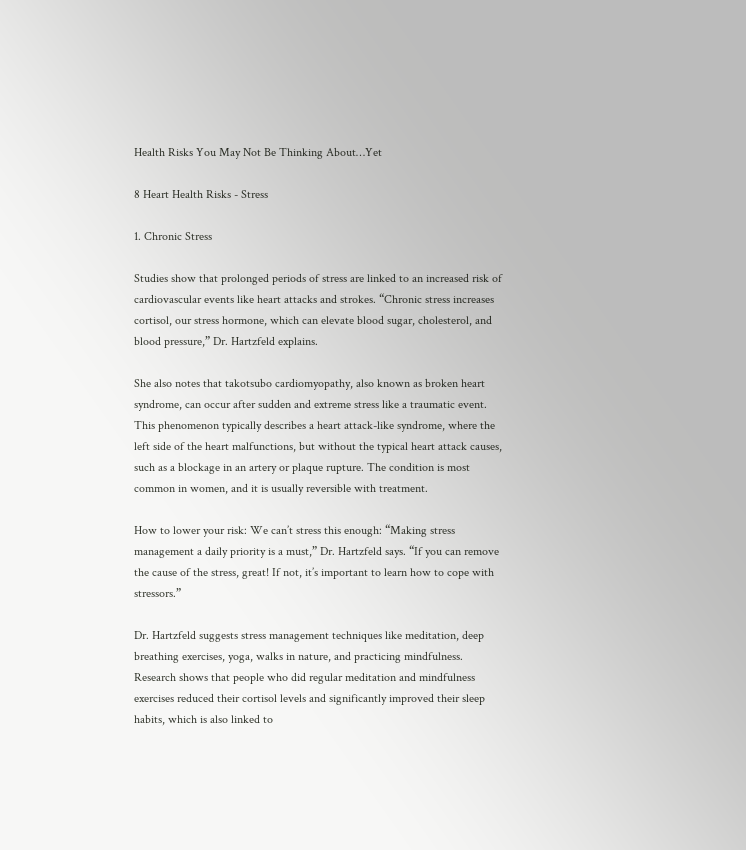Health Risks You May Not Be Thinking About…Yet

8 Heart Health Risks - Stress

1. Chronic Stress

Studies show that prolonged periods of stress are linked to an increased risk of cardiovascular events like heart attacks and strokes. “Chronic stress increases cortisol, our stress hormone, which can elevate blood sugar, cholesterol, and blood pressure,” Dr. Hartzfeld explains.

She also notes that takotsubo cardiomyopathy, also known as broken heart syndrome, can occur after sudden and extreme stress like a traumatic event. This phenomenon typically describes a heart attack-like syndrome, where the left side of the heart malfunctions, but without the typical heart attack causes, such as a blockage in an artery or plaque rupture. The condition is most common in women, and it is usually reversible with treatment.

How to lower your risk: We can’t stress this enough: “Making stress management a daily priority is a must,” Dr. Hartzfeld says. “If you can remove the cause of the stress, great! If not, it’s important to learn how to cope with stressors.”

Dr. Hartzfeld suggests stress management techniques like meditation, deep breathing exercises, yoga, walks in nature, and practicing mindfulness. Research shows that people who did regular meditation and mindfulness exercises reduced their cortisol levels and significantly improved their sleep habits, which is also linked to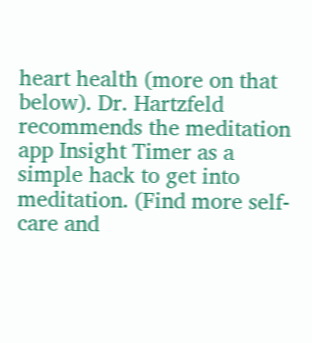heart health (more on that below). Dr. Hartzfeld recommends the meditation app Insight Timer as a simple hack to get into meditation. (Find more self-care and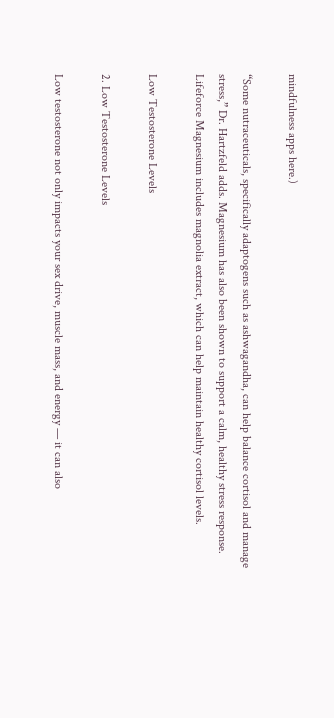mindfulness apps here.)

“Some nutraceuticals, specifically adaptogens such as ashwagandha, can help balance cortisol and manage stress,” Dr. Hartzfeld adds. Magnesium has also been shown to support a calm, healthy stress response. Lifeforce Magnesium includes magnolia extract, which can help maintain healthy cortisol levels.

Low Testosterone Levels

2. Low Testosterone Levels

Low testosterone not only impacts your sex drive, muscle mass, and energy — it can also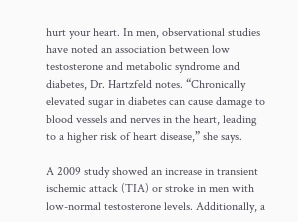hurt your heart. In men, observational studies have noted an association between low testosterone and metabolic syndrome and diabetes, Dr. Hartzfeld notes. “Chronically elevated sugar in diabetes can cause damage to blood vessels and nerves in the heart, leading to a higher risk of heart disease,” she says.

A 2009 study showed an increase in transient ischemic attack (TIA) or stroke in men with low-normal testosterone levels. Additionally, a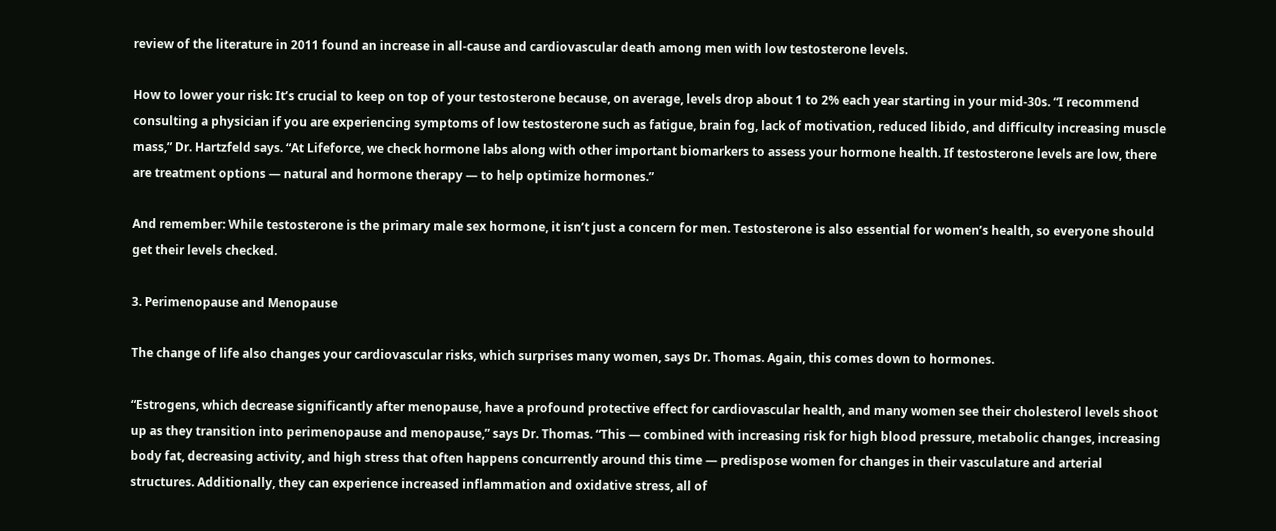review of the literature in 2011 found an increase in all-cause and cardiovascular death among men with low testosterone levels.

How to lower your risk: It’s crucial to keep on top of your testosterone because, on average, levels drop about 1 to 2% each year starting in your mid-30s. “I recommend consulting a physician if you are experiencing symptoms of low testosterone such as fatigue, brain fog, lack of motivation, reduced libido, and difficulty increasing muscle mass,” Dr. Hartzfeld says. “At Lifeforce, we check hormone labs along with other important biomarkers to assess your hormone health. If testosterone levels are low, there are treatment options — natural and hormone therapy — to help optimize hormones.”

And remember: While testosterone is the primary male sex hormone, it isn’t just a concern for men. Testosterone is also essential for women’s health, so everyone should get their levels checked.

3. Perimenopause and Menopause

The change of life also changes your cardiovascular risks, which surprises many women, says Dr. Thomas. Again, this comes down to hormones.

“Estrogens, which decrease significantly after menopause, have a profound protective effect for cardiovascular health, and many women see their cholesterol levels shoot up as they transition into perimenopause and menopause,” says Dr. Thomas. “This — combined with increasing risk for high blood pressure, metabolic changes, increasing body fat, decreasing activity, and high stress that often happens concurrently around this time — predispose women for changes in their vasculature and arterial structures. Additionally, they can experience increased inflammation and oxidative stress, all of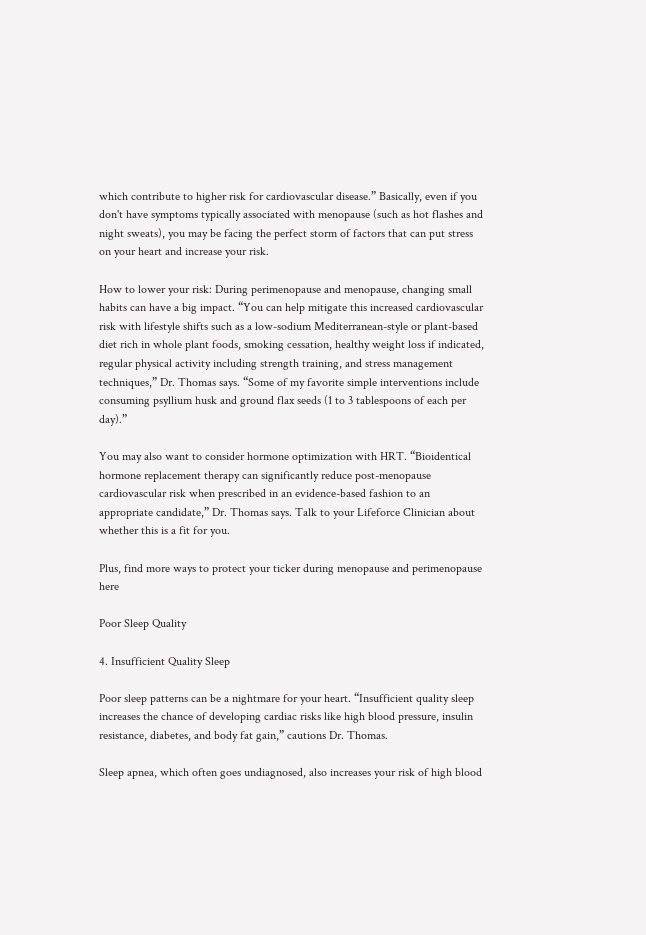which contribute to higher risk for cardiovascular disease.” Basically, even if you don't have symptoms typically associated with menopause (such as hot flashes and night sweats), you may be facing the perfect storm of factors that can put stress on your heart and increase your risk.

How to lower your risk: During perimenopause and menopause, changing small habits can have a big impact. “You can help mitigate this increased cardiovascular risk with lifestyle shifts such as a low-sodium Mediterranean-style or plant-based diet rich in whole plant foods, smoking cessation, healthy weight loss if indicated, regular physical activity including strength training, and stress management techniques,” Dr. Thomas says. “Some of my favorite simple interventions include consuming psyllium husk and ground flax seeds (1 to 3 tablespoons of each per day).”

You may also want to consider hormone optimization with HRT. “Bioidentical hormone replacement therapy can significantly reduce post-menopause cardiovascular risk when prescribed in an evidence-based fashion to an appropriate candidate,” Dr. Thomas says. Talk to your Lifeforce Clinician about whether this is a fit for you.

Plus, find more ways to protect your ticker during menopause and perimenopause here

Poor Sleep Quality

4. Insufficient Quality Sleep

Poor sleep patterns can be a nightmare for your heart. “Insufficient quality sleep increases the chance of developing cardiac risks like high blood pressure, insulin resistance, diabetes, and body fat gain,” cautions Dr. Thomas.

Sleep apnea, which often goes undiagnosed, also increases your risk of high blood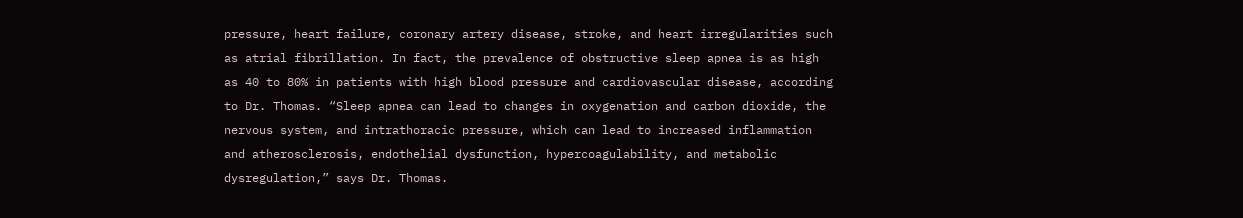pressure, heart failure, coronary artery disease, stroke, and heart irregularities such as atrial fibrillation. In fact, the prevalence of obstructive sleep apnea is as high as 40 to 80% in patients with high blood pressure and cardiovascular disease, according to Dr. Thomas. “Sleep apnea can lead to changes in oxygenation and carbon dioxide, the nervous system, and intrathoracic pressure, which can lead to increased inflammation and atherosclerosis, endothelial dysfunction, hypercoagulability, and metabolic dysregulation,” says Dr. Thomas.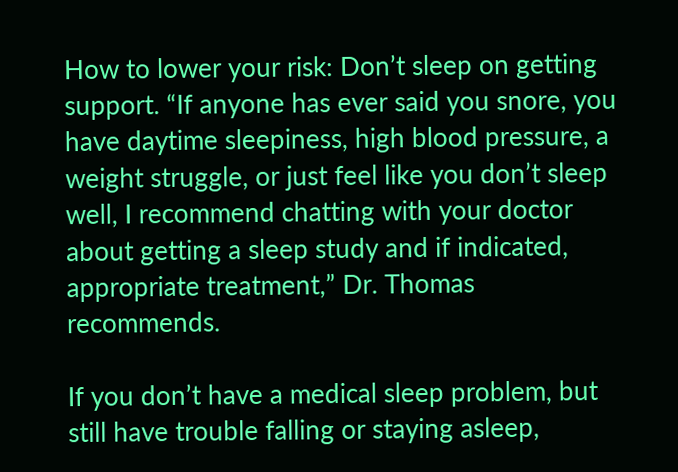How to lower your risk: Don’t sleep on getting support. “If anyone has ever said you snore, you have daytime sleepiness, high blood pressure, a weight struggle, or just feel like you don’t sleep well, I recommend chatting with your doctor about getting a sleep study and if indicated, appropriate treatment,” Dr. Thomas recommends.

If you don’t have a medical sleep problem, but still have trouble falling or staying asleep,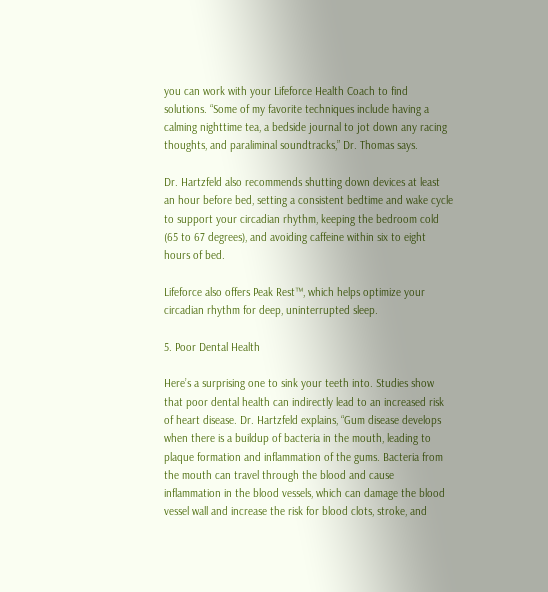you can work with your Lifeforce Health Coach to find solutions. “Some of my favorite techniques include having a calming nighttime tea, a bedside journal to jot down any racing thoughts, and paraliminal soundtracks,” Dr. Thomas says.

Dr. Hartzfeld also recommends shutting down devices at least an hour before bed, setting a consistent bedtime and wake cycle to support your circadian rhythm, keeping the bedroom cold (65 to 67 degrees), and avoiding caffeine within six to eight hours of bed.

Lifeforce also offers Peak Rest™, which helps optimize your circadian rhythm for deep, uninterrupted sleep.

5. Poor Dental Health

Here’s a surprising one to sink your teeth into. Studies show that poor dental health can indirectly lead to an increased risk of heart disease. Dr. Hartzfeld explains, “Gum disease develops when there is a buildup of bacteria in the mouth, leading to plaque formation and inflammation of the gums. Bacteria from the mouth can travel through the blood and cause inflammation in the blood vessels, which can damage the blood vessel wall and increase the risk for blood clots, stroke, and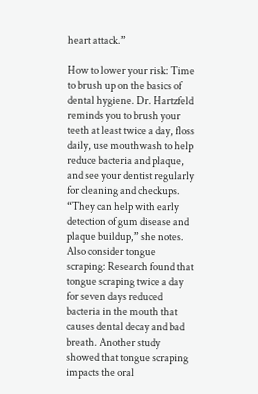heart attack.”

How to lower your risk: Time to brush up on the basics of dental hygiene. Dr. Hartzfeld reminds you to brush your teeth at least twice a day, floss daily, use mouthwash to help reduce bacteria and plaque, and see your dentist regularly for cleaning and checkups. “They can help with early detection of gum disease and plaque buildup,” she notes. Also consider tongue scraping: Research found that tongue scraping twice a day for seven days reduced bacteria in the mouth that causes dental decay and bad breath. Another study showed that tongue scraping impacts the oral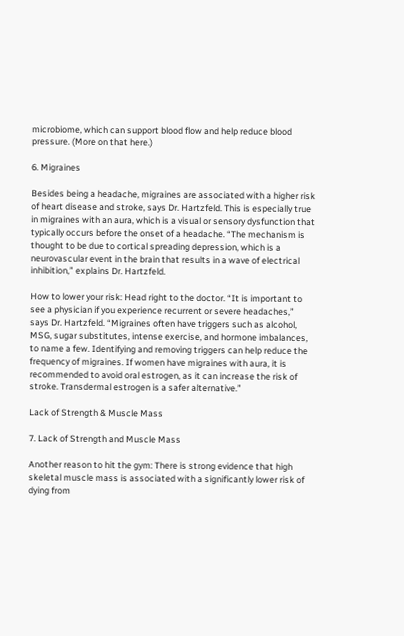microbiome, which can support blood flow and help reduce blood pressure. (More on that here.)

6. Migraines

Besides being a headache, migraines are associated with a higher risk of heart disease and stroke, says Dr. Hartzfeld. This is especially true in migraines with an aura, which is a visual or sensory dysfunction that typically occurs before the onset of a headache. “The mechanism is thought to be due to cortical spreading depression, which is a neurovascular event in the brain that results in a wave of electrical inhibition,” explains Dr. Hartzfeld.

How to lower your risk: Head right to the doctor. “It is important to see a physician if you experience recurrent or severe headaches,” says Dr. Hartzfeld. “Migraines often have triggers such as alcohol, MSG, sugar substitutes, intense exercise, and hormone imbalances, to name a few. Identifying and removing triggers can help reduce the frequency of migraines. If women have migraines with aura, it is recommended to avoid oral estrogen, as it can increase the risk of stroke. Transdermal estrogen is a safer alternative.”

Lack of Strength & Muscle Mass

7. Lack of Strength and Muscle Mass

Another reason to hit the gym: There is strong evidence that high skeletal muscle mass is associated with a significantly lower risk of dying from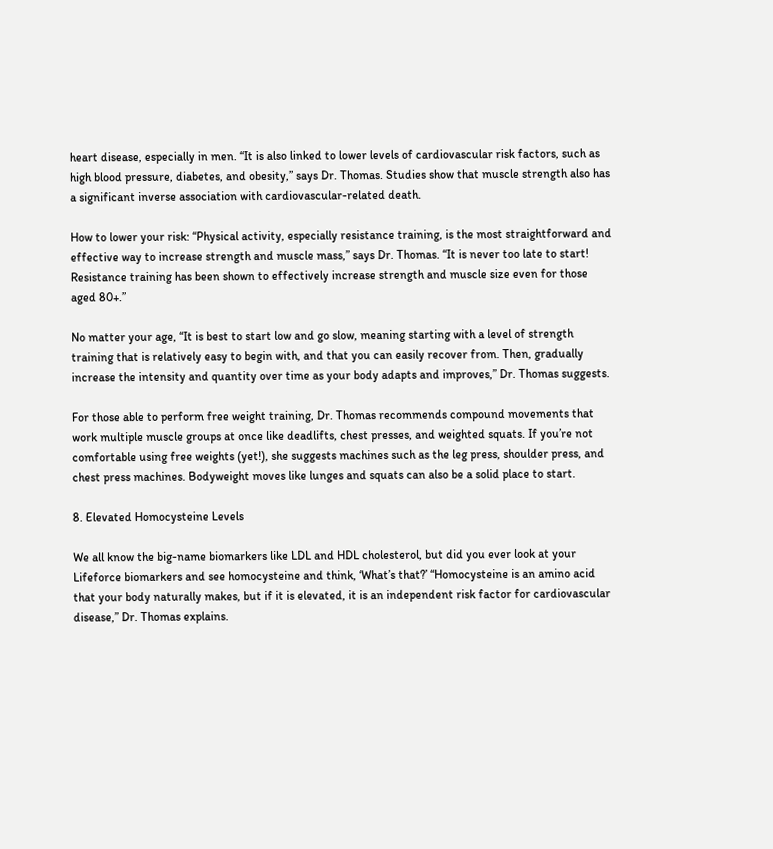heart disease, especially in men. “It is also linked to lower levels of cardiovascular risk factors, such as high blood pressure, diabetes, and obesity,” says Dr. Thomas. Studies show that muscle strength also has a significant inverse association with cardiovascular-related death.

How to lower your risk: “Physical activity, especially resistance training, is the most straightforward and effective way to increase strength and muscle mass,” says Dr. Thomas. “It is never too late to start! Resistance training has been shown to effectively increase strength and muscle size even for those aged 80+.”

No matter your age, “It is best to start low and go slow, meaning starting with a level of strength training that is relatively easy to begin with, and that you can easily recover from. Then, gradually increase the intensity and quantity over time as your body adapts and improves,” Dr. Thomas suggests.

For those able to perform free weight training, Dr. Thomas recommends compound movements that work multiple muscle groups at once like deadlifts, chest presses, and weighted squats. If you’re not comfortable using free weights (yet!), she suggests machines such as the leg press, shoulder press, and chest press machines. Bodyweight moves like lunges and squats can also be a solid place to start.

8. Elevated Homocysteine Levels

We all know the big-name biomarkers like LDL and HDL cholesterol, but did you ever look at your Lifeforce biomarkers and see homocysteine and think, ‘What’s that?’ “Homocysteine is an amino acid that your body naturally makes, but if it is elevated, it is an independent risk factor for cardiovascular disease,” Dr. Thomas explains.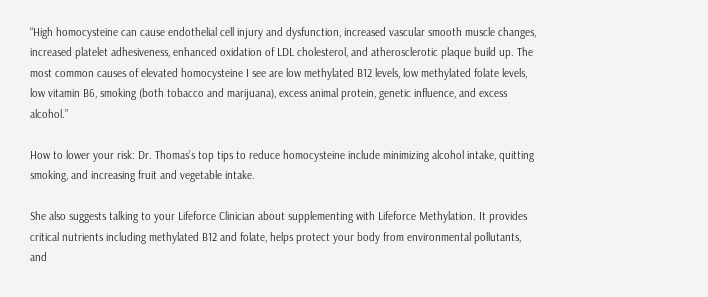“High homocysteine can cause endothelial cell injury and dysfunction, increased vascular smooth muscle changes, increased platelet adhesiveness, enhanced oxidation of LDL cholesterol, and atherosclerotic plaque build up. The most common causes of elevated homocysteine I see are low methylated B12 levels, low methylated folate levels, low vitamin B6, smoking (both tobacco and marijuana), excess animal protein, genetic influence, and excess alcohol.”

How to lower your risk: Dr. Thomas’s top tips to reduce homocysteine include minimizing alcohol intake, quitting smoking, and increasing fruit and vegetable intake.

She also suggests talking to your Lifeforce Clinician about supplementing with Lifeforce Methylation. It provides critical nutrients including methylated B12 and folate, helps protect your body from environmental pollutants, and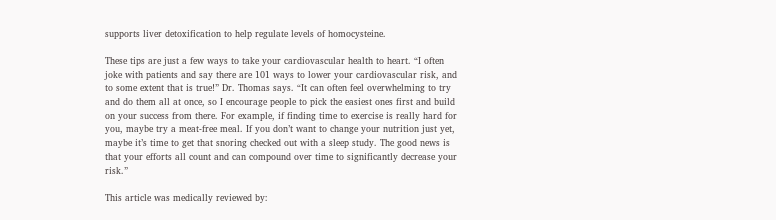supports liver detoxification to help regulate levels of homocysteine.

These tips are just a few ways to take your cardiovascular health to heart. “I often joke with patients and say there are 101 ways to lower your cardiovascular risk, and to some extent that is true!” Dr. Thomas says. “It can often feel overwhelming to try and do them all at once, so I encourage people to pick the easiest ones first and build on your success from there. For example, if finding time to exercise is really hard for you, maybe try a meat-free meal. If you don’t want to change your nutrition just yet, maybe it’s time to get that snoring checked out with a sleep study. The good news is that your efforts all count and can compound over time to significantly decrease your risk.”

This article was medically reviewed by: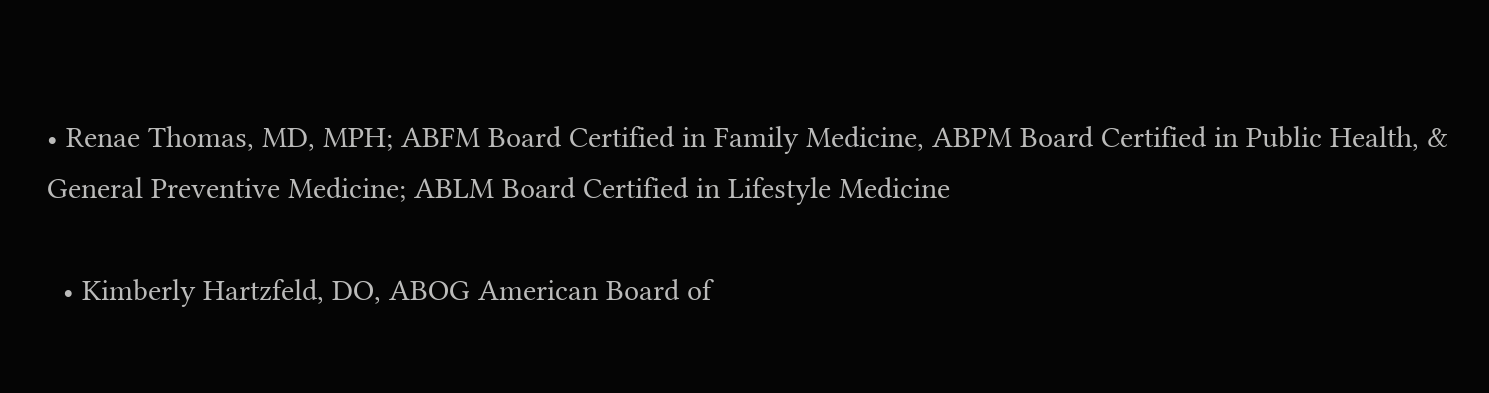• Renae Thomas, MD, MPH; ABFM Board Certified in Family Medicine, ABPM Board Certified in Public Health, & General Preventive Medicine; ABLM Board Certified in Lifestyle Medicine

  • Kimberly Hartzfeld, DO, ABOG American Board of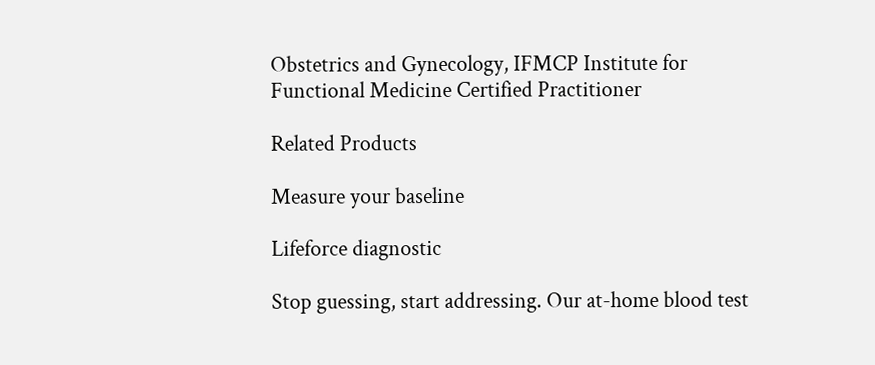Obstetrics and Gynecology, IFMCP Institute for Functional Medicine Certified Practitioner

Related Products

Measure your baseline

Lifeforce diagnostic

Stop guessing, start addressing. Our at-home blood test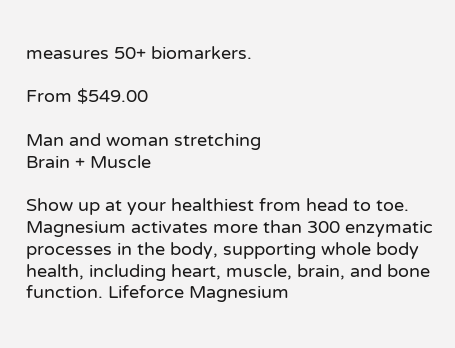measures 50+ biomarkers.

From $549.00

Man and woman stretching
Brain + Muscle

Show up at your healthiest from head to toe. Magnesium activates more than 300 enzymatic processes in the body, supporting whole body health, including heart, muscle, brain, and bone function. Lifeforce Magnesium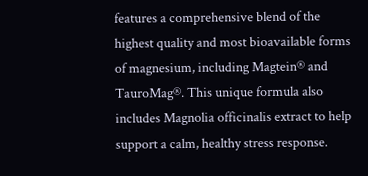features a comprehensive blend of the highest quality and most bioavailable forms of magnesium, including Magtein® and TauroMag®. This unique formula also includes Magnolia officinalis extract to help support a calm, healthy stress response.